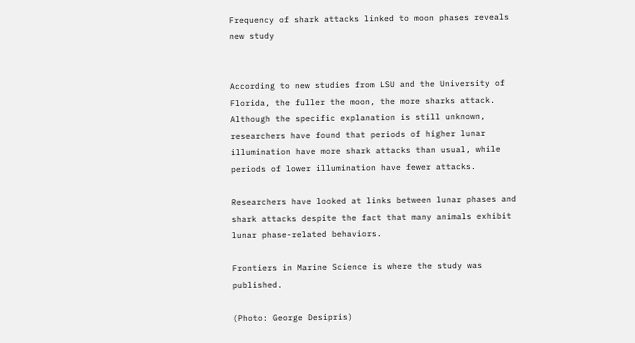Frequency of shark attacks linked to moon phases reveals new study


According to new studies from LSU and the University of Florida, the fuller the moon, the more sharks attack. Although the specific explanation is still unknown, researchers have found that periods of higher lunar illumination have more shark attacks than usual, while periods of lower illumination have fewer attacks.

Researchers have looked at links between lunar phases and shark attacks despite the fact that many animals exhibit lunar phase-related behaviors.

Frontiers in Marine Science is where the study was published.

(Photo: George Desipris)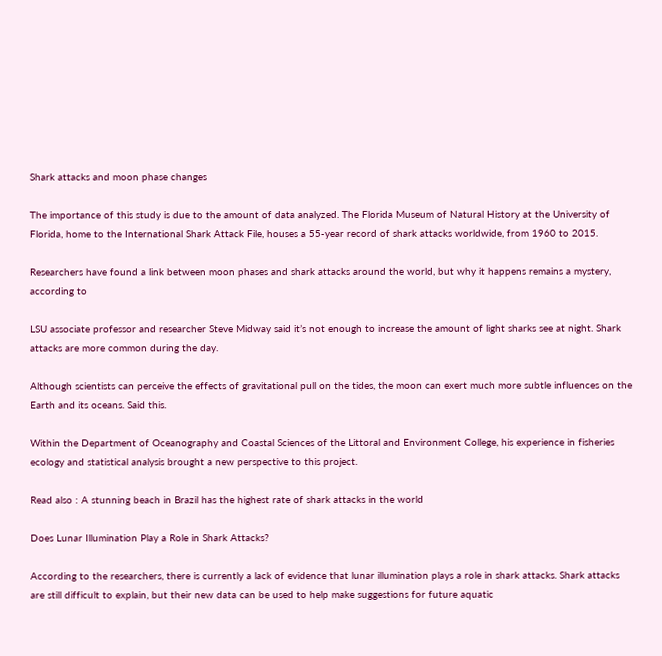Shark attacks and moon phase changes

The importance of this study is due to the amount of data analyzed. The Florida Museum of Natural History at the University of Florida, home to the International Shark Attack File, houses a 55-year record of shark attacks worldwide, from 1960 to 2015.

Researchers have found a link between moon phases and shark attacks around the world, but why it happens remains a mystery, according to

LSU associate professor and researcher Steve Midway said it’s not enough to increase the amount of light sharks see at night. Shark attacks are more common during the day.

Although scientists can perceive the effects of gravitational pull on the tides, the moon can exert much more subtle influences on the Earth and its oceans. Said this.

Within the Department of Oceanography and Coastal Sciences of the Littoral and Environment College, his experience in fisheries ecology and statistical analysis brought a new perspective to this project.

Read also : A stunning beach in Brazil has the highest rate of shark attacks in the world

Does Lunar Illumination Play a Role in Shark Attacks?

According to the researchers, there is currently a lack of evidence that lunar illumination plays a role in shark attacks. Shark attacks are still difficult to explain, but their new data can be used to help make suggestions for future aquatic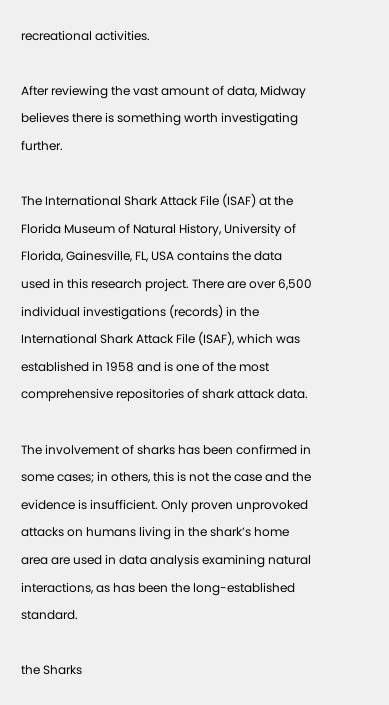recreational activities.

After reviewing the vast amount of data, Midway believes there is something worth investigating further.

The International Shark Attack File (ISAF) at the Florida Museum of Natural History, University of Florida, Gainesville, FL, USA contains the data used in this research project. There are over 6,500 individual investigations (records) in the International Shark Attack File (ISAF), which was established in 1958 and is one of the most comprehensive repositories of shark attack data.

The involvement of sharks has been confirmed in some cases; in others, this is not the case and the evidence is insufficient. Only proven unprovoked attacks on humans living in the shark’s home area are used in data analysis examining natural interactions, as has been the long-established standard.

the Sharks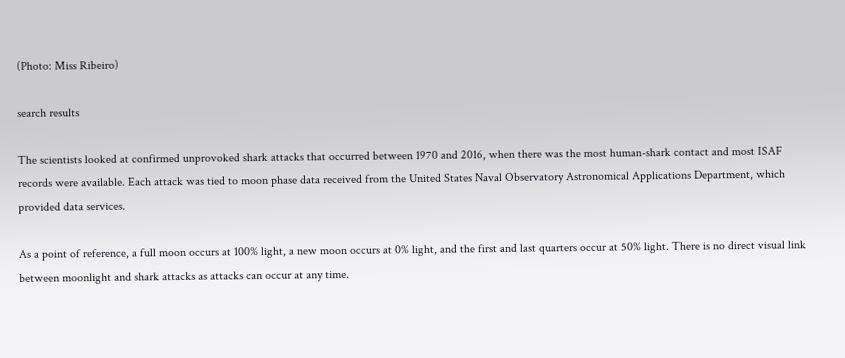(Photo: Miss Ribeiro)

search results

The scientists looked at confirmed unprovoked shark attacks that occurred between 1970 and 2016, when there was the most human-shark contact and most ISAF records were available. Each attack was tied to moon phase data received from the United States Naval Observatory Astronomical Applications Department, which provided data services.

As a point of reference, a full moon occurs at 100% light, a new moon occurs at 0% light, and the first and last quarters occur at 50% light. There is no direct visual link between moonlight and shark attacks as attacks can occur at any time.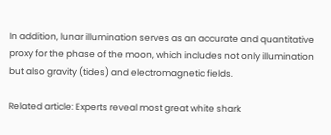In addition, lunar illumination serves as an accurate and quantitative proxy for the phase of the moon, which includes not only illumination but also gravity (tides) and electromagnetic fields.

Related article: Experts reveal most great white shark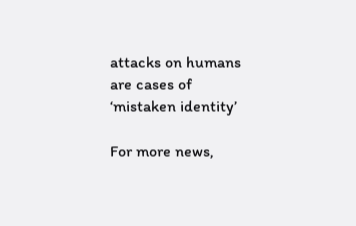attacks on humans are cases of ‘mistaken identity’

For more news,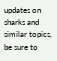updates on sharks and similar topics, be sure to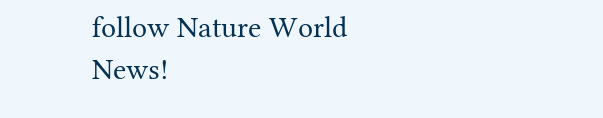follow Nature World News!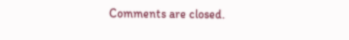Comments are closed.